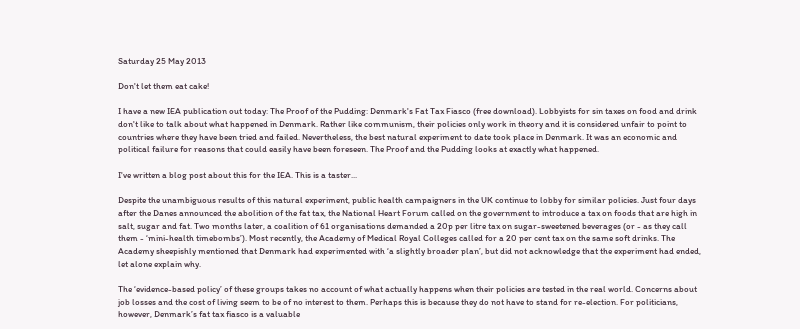Saturday 25 May 2013

Don't let them eat cake!

I have a new IEA publication out today: The Proof of the Pudding: Denmark's Fat Tax Fiasco (free download). Lobbyists for sin taxes on food and drink don't like to talk about what happened in Denmark. Rather like communism, their policies only work in theory and it is considered unfair to point to countries where they have been tried and failed. Nevertheless, the best natural experiment to date took place in Denmark. It was an economic and political failure for reasons that could easily have been foreseen. The Proof and the Pudding looks at exactly what happened.

I've written a blog post about this for the IEA. This is a taster...

Despite the unambiguous results of this natural experiment, public health campaigners in the UK continue to lobby for similar policies. Just four days after the Danes announced the abolition of the fat tax, the National Heart Forum called on the government to introduce a tax on foods that are high in salt, sugar and fat. Two months later, a coalition of 61 organisations demanded a 20p per litre tax on sugar-sweetened beverages (or - as they call them - ‘mini-health timebombs’). Most recently, the Academy of Medical Royal Colleges called for a 20 per cent tax on the same soft drinks. The Academy sheepishly mentioned that Denmark had experimented with ‘a slightly broader plan’, but did not acknowledge that the experiment had ended, let alone explain why.

The ‘evidence-based policy’ of these groups takes no account of what actually happens when their policies are tested in the real world. Concerns about job losses and the cost of living seem to be of no interest to them. Perhaps this is because they do not have to stand for re-election. For politicians, however, Denmark’s fat tax fiasco is a valuable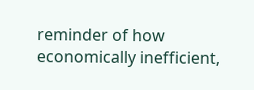reminder of how economically inefficient,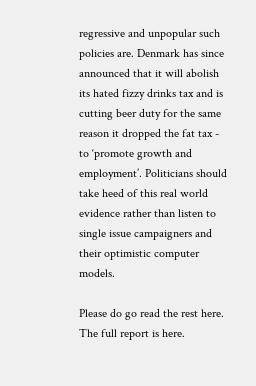regressive and unpopular such policies are. Denmark has since announced that it will abolish its hated fizzy drinks tax and is cutting beer duty for the same reason it dropped the fat tax - to ‘promote growth and employment’. Politicians should take heed of this real world evidence rather than listen to single issue campaigners and their optimistic computer models.

Please do go read the rest here. The full report is here.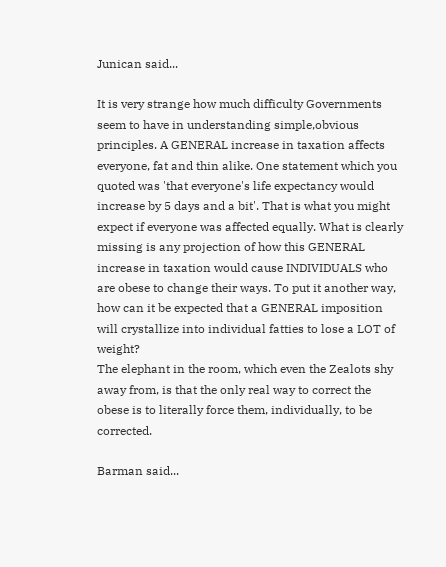Junican said...

It is very strange how much difficulty Governments seem to have in understanding simple,obvious principles. A GENERAL increase in taxation affects everyone, fat and thin alike. One statement which you quoted was 'that everyone's life expectancy would increase by 5 days and a bit'. That is what you might expect if everyone was affected equally. What is clearly missing is any projection of how this GENERAL increase in taxation would cause INDIVIDUALS who are obese to change their ways. To put it another way, how can it be expected that a GENERAL imposition will crystallize into individual fatties to lose a LOT of weight?
The elephant in the room, which even the Zealots shy away from, is that the only real way to correct the obese is to literally force them, individually, to be corrected.

Barman said...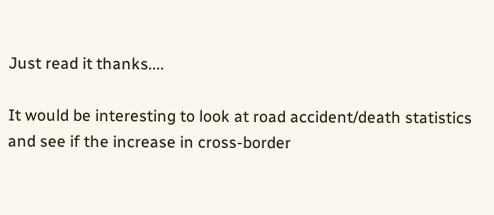Just read it thanks....

It would be interesting to look at road accident/death statistics and see if the increase in cross-border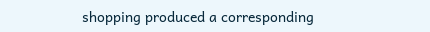shopping produced a corresponding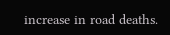increase in road deaths.